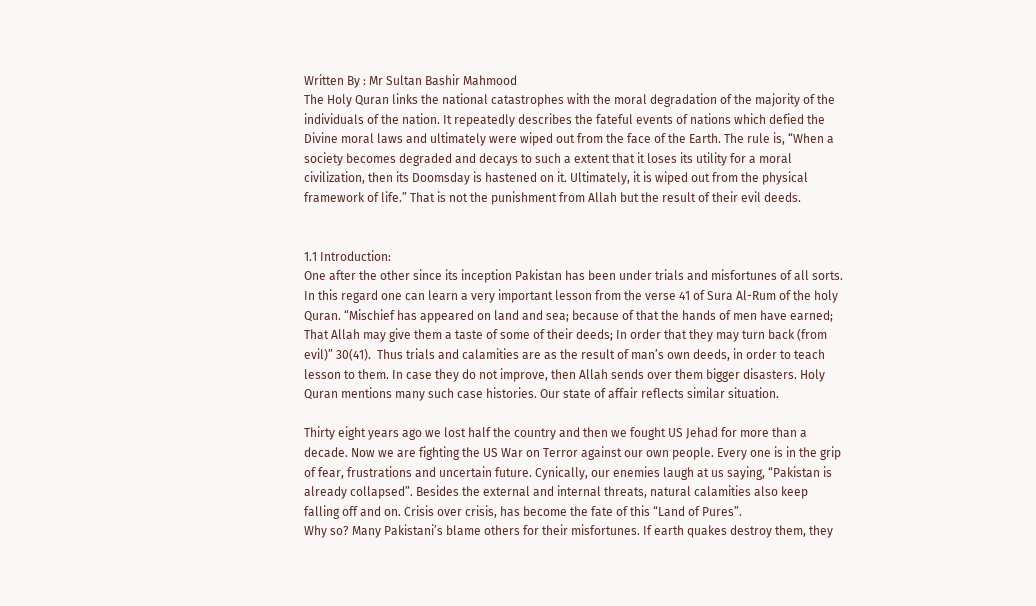Written By : Mr Sultan Bashir Mahmood
The Holy Quran links the national catastrophes with the moral degradation of the majority of the individuals of the nation. It repeatedly describes the fateful events of nations which defied the Divine moral laws and ultimately were wiped out from the face of the Earth. The rule is, “When a society becomes degraded and decays to such a extent that it loses its utility for a moral civilization, then its Doomsday is hastened on it. Ultimately, it is wiped out from the physical framework of life.” That is not the punishment from Allah but the result of their evil deeds.


1.1 Introduction:
One after the other since its inception Pakistan has been under trials and misfortunes of all sorts. In this regard one can learn a very important lesson from the verse 41 of Sura Al-Rum of the holy Quran. “Mischief has appeared on land and sea; because of that the hands of men have earned; That Allah may give them a taste of some of their deeds; In order that they may turn back (from evil)” 30(41).  Thus trials and calamities are as the result of man’s own deeds, in order to teach lesson to them. In case they do not improve, then Allah sends over them bigger disasters. Holy Quran mentions many such case histories. Our state of affair reflects similar situation.

Thirty eight years ago we lost half the country and then we fought US Jehad for more than a decade. Now we are fighting the US War on Terror against our own people. Every one is in the grip of fear, frustrations and uncertain future. Cynically, our enemies laugh at us saying, “Pakistan is already collapsed”. Besides the external and internal threats, natural calamities also keep falling off and on. Crisis over crisis, has become the fate of this “Land of Pures”.
Why so? Many Pakistani’s blame others for their misfortunes. If earth quakes destroy them, they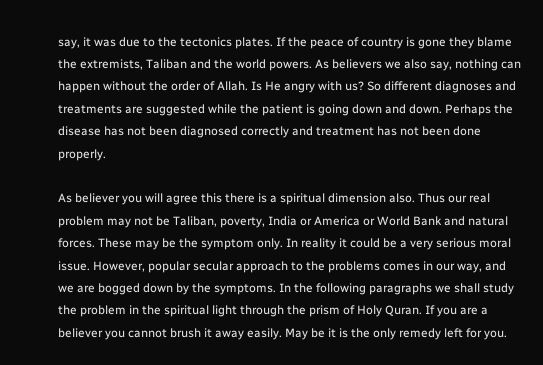say, it was due to the tectonics plates. If the peace of country is gone they blame the extremists, Taliban and the world powers. As believers we also say, nothing can happen without the order of Allah. Is He angry with us? So different diagnoses and treatments are suggested while the patient is going down and down. Perhaps the disease has not been diagnosed correctly and treatment has not been done properly.

As believer you will agree this there is a spiritual dimension also. Thus our real problem may not be Taliban, poverty, India or America or World Bank and natural forces. These may be the symptom only. In reality it could be a very serious moral issue. However, popular secular approach to the problems comes in our way, and we are bogged down by the symptoms. In the following paragraphs we shall study the problem in the spiritual light through the prism of Holy Quran. If you are a believer you cannot brush it away easily. May be it is the only remedy left for you.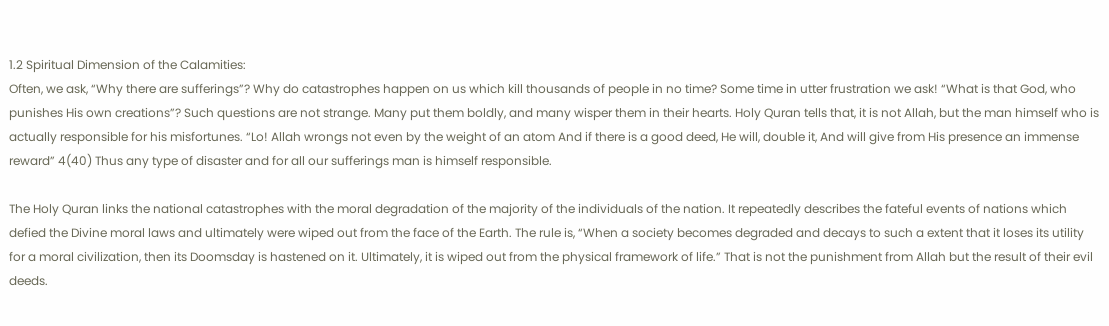1.2 Spiritual Dimension of the Calamities:
Often, we ask, “Why there are sufferings”? Why do catastrophes happen on us which kill thousands of people in no time? Some time in utter frustration we ask! “What is that God, who punishes His own creations”? Such questions are not strange. Many put them boldly, and many wisper them in their hearts. Holy Quran tells that, it is not Allah, but the man himself who is actually responsible for his misfortunes. “Lo! Allah wrongs not even by the weight of an atom And if there is a good deed, He will, double it, And will give from His presence an immense reward” 4(40) Thus any type of disaster and for all our sufferings man is himself responsible.

The Holy Quran links the national catastrophes with the moral degradation of the majority of the individuals of the nation. It repeatedly describes the fateful events of nations which defied the Divine moral laws and ultimately were wiped out from the face of the Earth. The rule is, “When a society becomes degraded and decays to such a extent that it loses its utility for a moral civilization, then its Doomsday is hastened on it. Ultimately, it is wiped out from the physical framework of life.” That is not the punishment from Allah but the result of their evil deeds.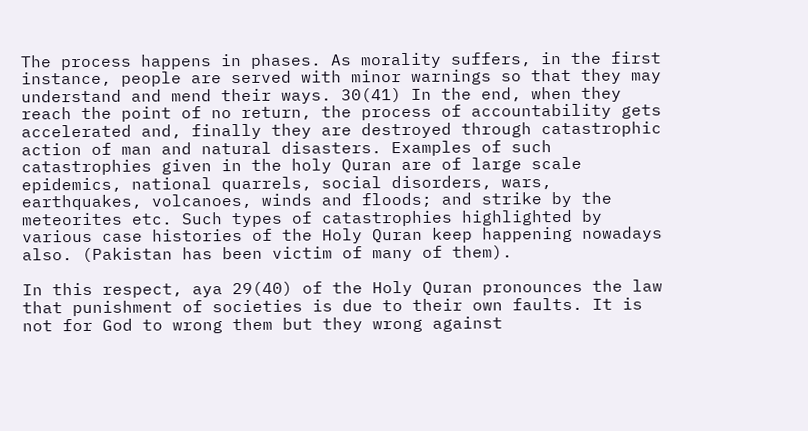The process happens in phases. As morality suffers, in the first instance, people are served with minor warnings so that they may understand and mend their ways. 30(41) In the end, when they reach the point of no return, the process of accountability gets accelerated and, finally they are destroyed through catastrophic action of man and natural disasters. Examples of such catastrophies given in the holy Quran are of large scale epidemics, national quarrels, social disorders, wars, earthquakes, volcanoes, winds and floods; and strike by the meteorites etc. Such types of catastrophies highlighted by various case histories of the Holy Quran keep happening nowadays also. (Pakistan has been victim of many of them).

In this respect, aya 29(40) of the Holy Quran pronounces the law that punishment of societies is due to their own faults. It is not for God to wrong them but they wrong against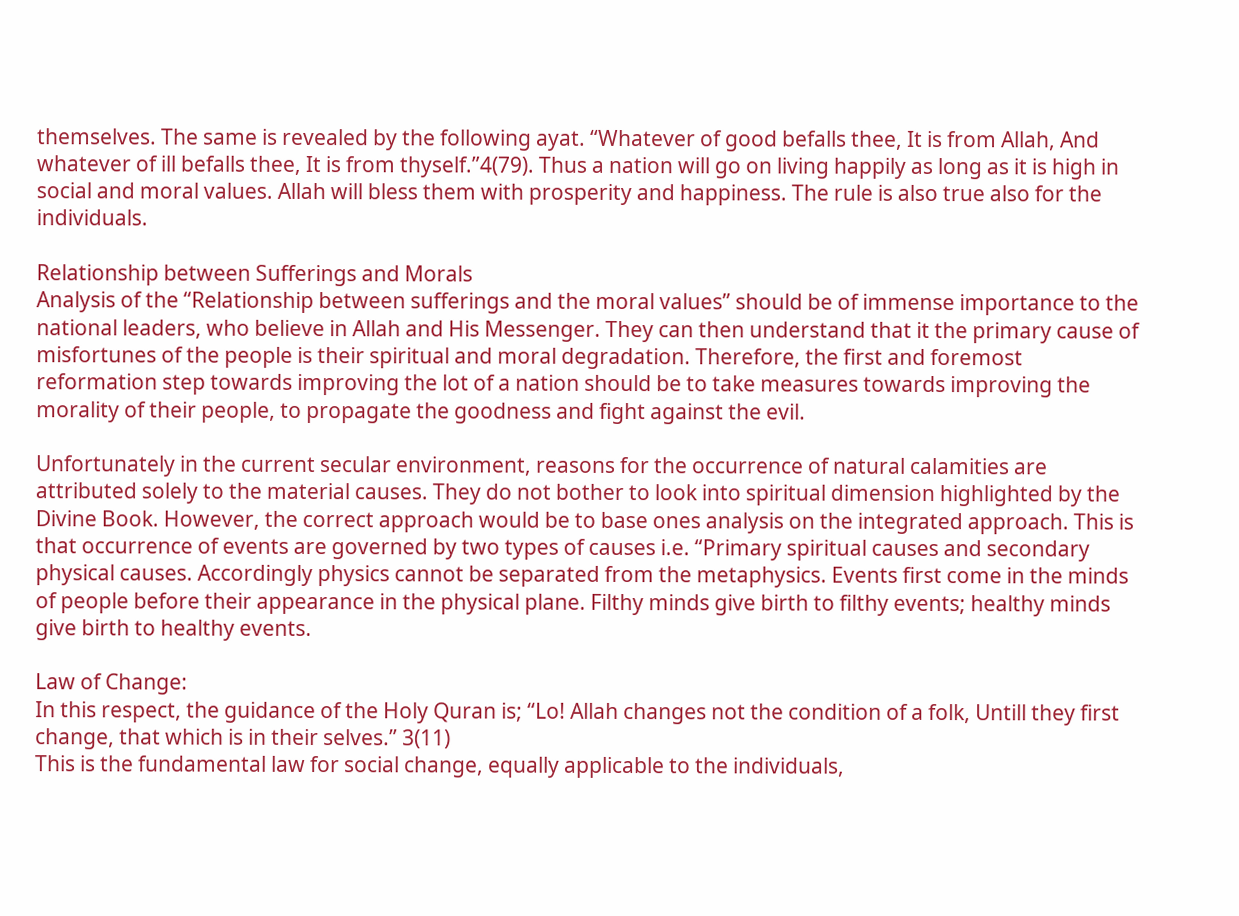themselves. The same is revealed by the following ayat. “Whatever of good befalls thee, It is from Allah, And whatever of ill befalls thee, It is from thyself.”4(79). Thus a nation will go on living happily as long as it is high in social and moral values. Allah will bless them with prosperity and happiness. The rule is also true also for the individuals.

Relationship between Sufferings and Morals
Analysis of the “Relationship between sufferings and the moral values” should be of immense importance to the national leaders, who believe in Allah and His Messenger. They can then understand that it the primary cause of misfortunes of the people is their spiritual and moral degradation. Therefore, the first and foremost reformation step towards improving the lot of a nation should be to take measures towards improving the morality of their people, to propagate the goodness and fight against the evil.

Unfortunately in the current secular environment, reasons for the occurrence of natural calamities are attributed solely to the material causes. They do not bother to look into spiritual dimension highlighted by the Divine Book. However, the correct approach would be to base ones analysis on the integrated approach. This is that occurrence of events are governed by two types of causes i.e. “Primary spiritual causes and secondary physical causes. Accordingly physics cannot be separated from the metaphysics. Events first come in the minds of people before their appearance in the physical plane. Filthy minds give birth to filthy events; healthy minds give birth to healthy events.

Law of Change:
In this respect, the guidance of the Holy Quran is; “Lo! Allah changes not the condition of a folk, Untill they first change, that which is in their selves.” 3(11)
This is the fundamental law for social change, equally applicable to the individuals,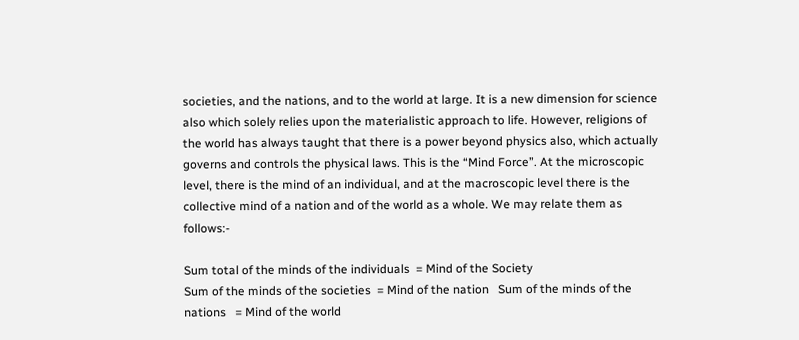societies, and the nations, and to the world at large. It is a new dimension for science also which solely relies upon the materialistic approach to life. However, religions of the world has always taught that there is a power beyond physics also, which actually governs and controls the physical laws. This is the “Mind Force”. At the microscopic level, there is the mind of an individual, and at the macroscopic level there is the collective mind of a nation and of the world as a whole. We may relate them as follows:-

Sum total of the minds of the individuals  = Mind of the Society
Sum of the minds of the societies  = Mind of the nation   Sum of the minds of the nations   = Mind of the world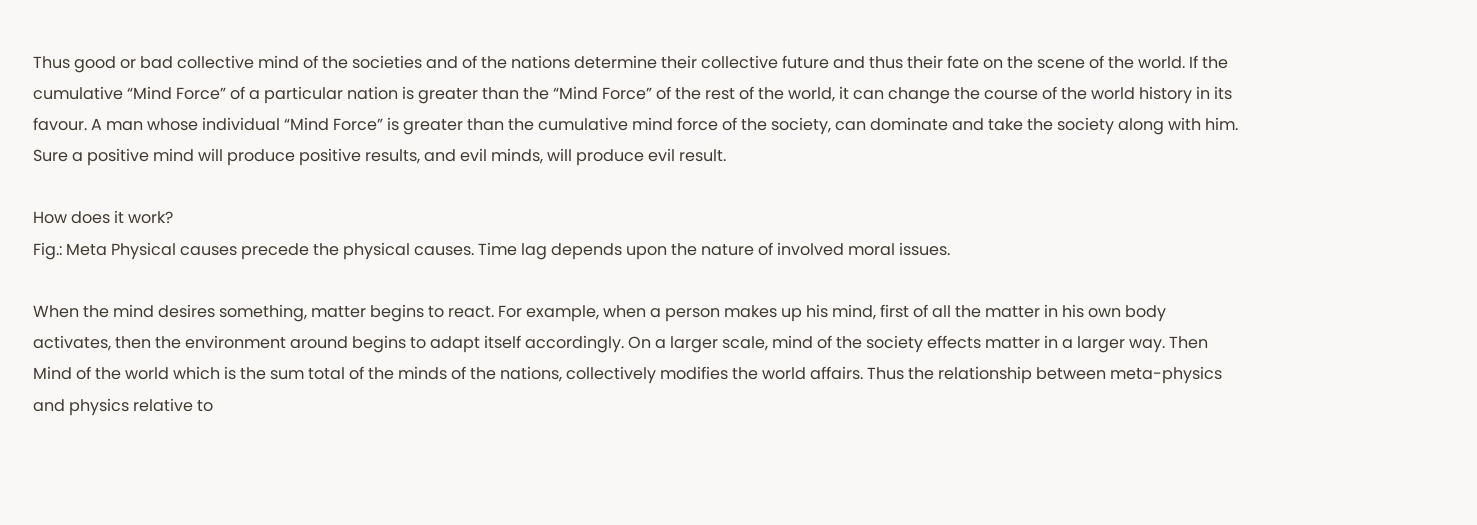Thus good or bad collective mind of the societies and of the nations determine their collective future and thus their fate on the scene of the world. If the cumulative “Mind Force” of a particular nation is greater than the “Mind Force” of the rest of the world, it can change the course of the world history in its favour. A man whose individual “Mind Force” is greater than the cumulative mind force of the society, can dominate and take the society along with him. Sure a positive mind will produce positive results, and evil minds, will produce evil result.

How does it work?
Fig.: Meta Physical causes precede the physical causes. Time lag depends upon the nature of involved moral issues.

When the mind desires something, matter begins to react. For example, when a person makes up his mind, first of all the matter in his own body activates, then the environment around begins to adapt itself accordingly. On a larger scale, mind of the society effects matter in a larger way. Then Mind of the world which is the sum total of the minds of the nations, collectively modifies the world affairs. Thus the relationship between meta-physics and physics relative to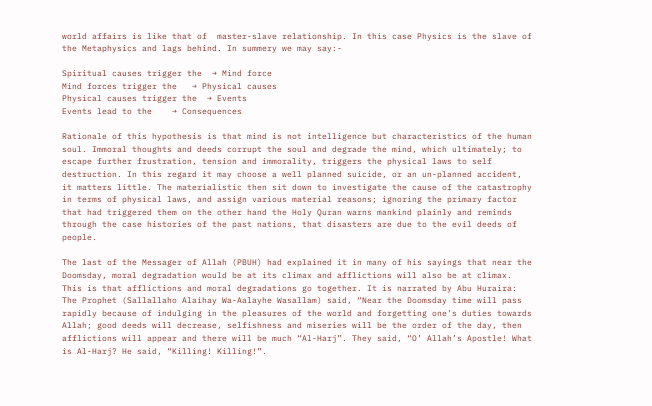world affairs is like that of  master-slave relationship. In this case Physics is the slave of the Metaphysics and lags behind. In summery we may say:-

Spiritual causes trigger the  → Mind force
Mind forces trigger the   → Physical causes
Physical causes trigger the  → Events
Events lead to the    → Consequences

Rationale of this hypothesis is that mind is not intelligence but characteristics of the human soul. Immoral thoughts and deeds corrupt the soul and degrade the mind, which ultimately; to escape further frustration, tension and immorality, triggers the physical laws to self destruction. In this regard it may choose a well planned suicide, or an un-planned accident, it matters little. The materialistic then sit down to investigate the cause of the catastrophy in terms of physical laws, and assign various material reasons; ignoring the primary factor that had triggered them on the other hand the Holy Quran warns mankind plainly and reminds through the case histories of the past nations, that disasters are due to the evil deeds of people.

The last of the Messager of Allah (PBUH) had explained it in many of his sayings that near the Doomsday, moral degradation would be at its climax and afflictions will also be at climax. This is that afflictions and moral degradations go together. It is narrated by Abu Huraira: The Prophet (Sallallaho Alaihay Wa-Aalayhe Wasallam) said, “Near the Doomsday time will pass rapidly because of indulging in the pleasures of the world and forgetting one’s duties towards Allah; good deeds will decrease, selfishness and miseries will be the order of the day, then afflictions will appear and there will be much “Al-Harj”. They said, “O’ Allah’s Apostle! What is Al-Harj? He said, “Killing! Killing!”.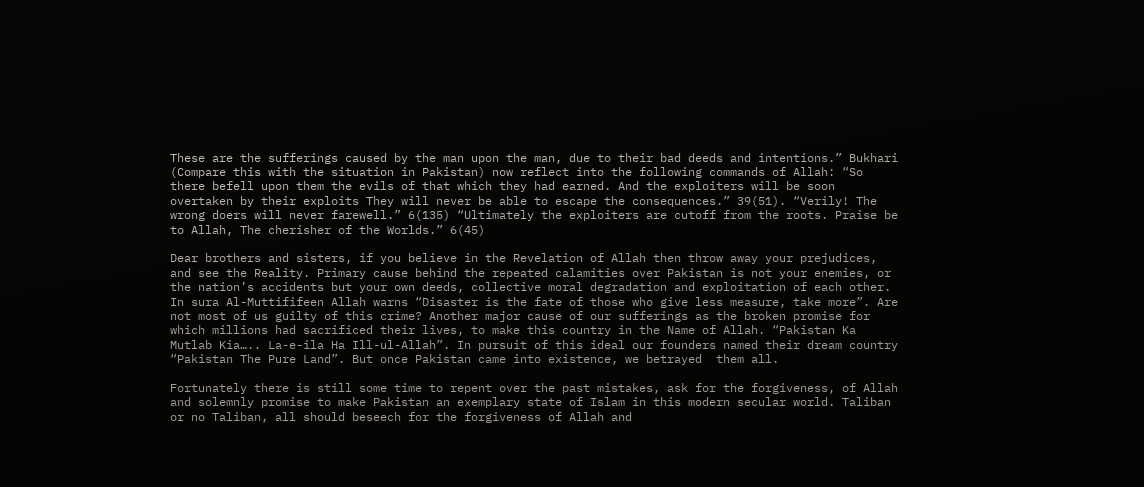These are the sufferings caused by the man upon the man, due to their bad deeds and intentions.” Bukhari (Compare this with the situation in Pakistan) now reflect into the following commands of Allah: “So there befell upon them the evils of that which they had earned. And the exploiters will be soon overtaken by their exploits They will never be able to escape the consequences.” 39(51). “Verily! The wrong doers will never farewell.” 6(135) “Ultimately the exploiters are cutoff from the roots. Praise be to Allah, The cherisher of the Worlds.” 6(45)

Dear brothers and sisters, if you believe in the Revelation of Allah then throw away your prejudices, and see the Reality. Primary cause behind the repeated calamities over Pakistan is not your enemies, or the nation’s accidents but your own deeds, collective moral degradation and exploitation of each other. In sura Al-Muttififeen Allah warns “Disaster is the fate of those who give less measure, take more”. Are not most of us guilty of this crime? Another major cause of our sufferings as the broken promise for which millions had sacrificed their lives, to make this country in the Name of Allah. “Pakistan Ka Mutlab Kia….. La-e-ila Ha Ill-ul-Allah”. In pursuit of this ideal our founders named their dream country “Pakistan The Pure Land”. But once Pakistan came into existence, we betrayed  them all.

Fortunately there is still some time to repent over the past mistakes, ask for the forgiveness, of Allah and solemnly promise to make Pakistan an exemplary state of Islam in this modern secular world. Taliban or no Taliban, all should beseech for the forgiveness of Allah and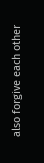also forgive each other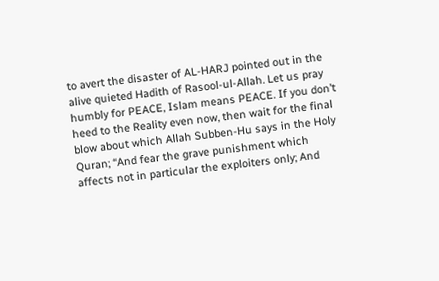to avert the disaster of AL-HARJ pointed out in the alive quieted Hadith of Rasool-ul-Allah. Let us pray humbly for PEACE, Islam means PEACE. If you don’t heed to the Reality even now, then wait for the final blow about which Allah Subben-Hu says in the Holy Quran; “And fear the grave punishment which affects not in particular the exploiters only; And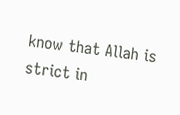know that Allah is strict in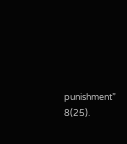punishment” 8(25).